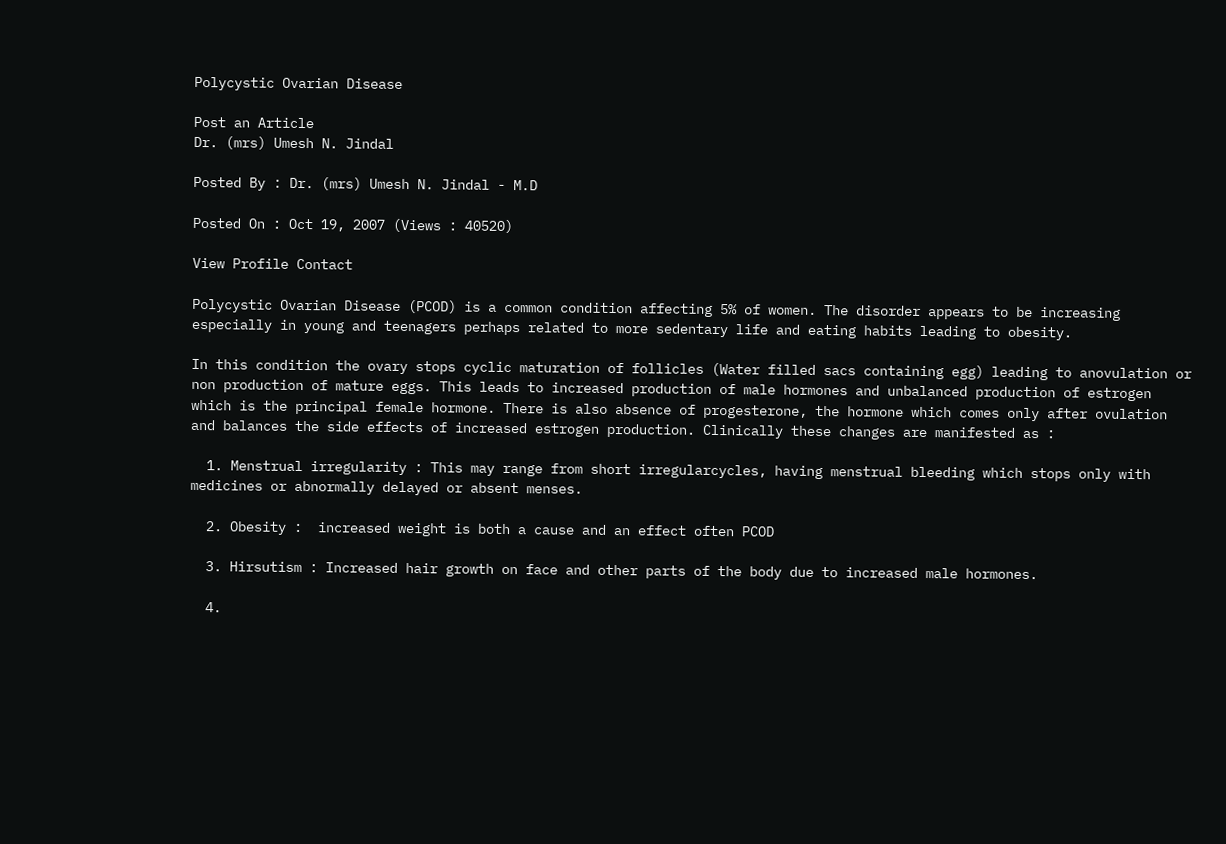Polycystic Ovarian Disease

Post an Article
Dr. (mrs) Umesh N. Jindal

Posted By : Dr. (mrs) Umesh N. Jindal - M.D

Posted On : Oct 19, 2007 (Views : 40520)

View Profile Contact

Polycystic Ovarian Disease (PCOD) is a common condition affecting 5% of women. The disorder appears to be increasing especially in young and teenagers perhaps related to more sedentary life and eating habits leading to obesity.

In this condition the ovary stops cyclic maturation of follicles (Water filled sacs containing egg) leading to anovulation or non production of mature eggs. This leads to increased production of male hormones and unbalanced production of estrogen which is the principal female hormone. There is also absence of progesterone, the hormone which comes only after ovulation and balances the side effects of increased estrogen production. Clinically these changes are manifested as :

  1. Menstrual irregularity : This may range from short irregularcycles, having menstrual bleeding which stops only with medicines or abnormally delayed or absent menses.

  2. Obesity :  increased weight is both a cause and an effect often PCOD

  3. Hirsutism : Increased hair growth on face and other parts of the body due to increased male hormones.

  4.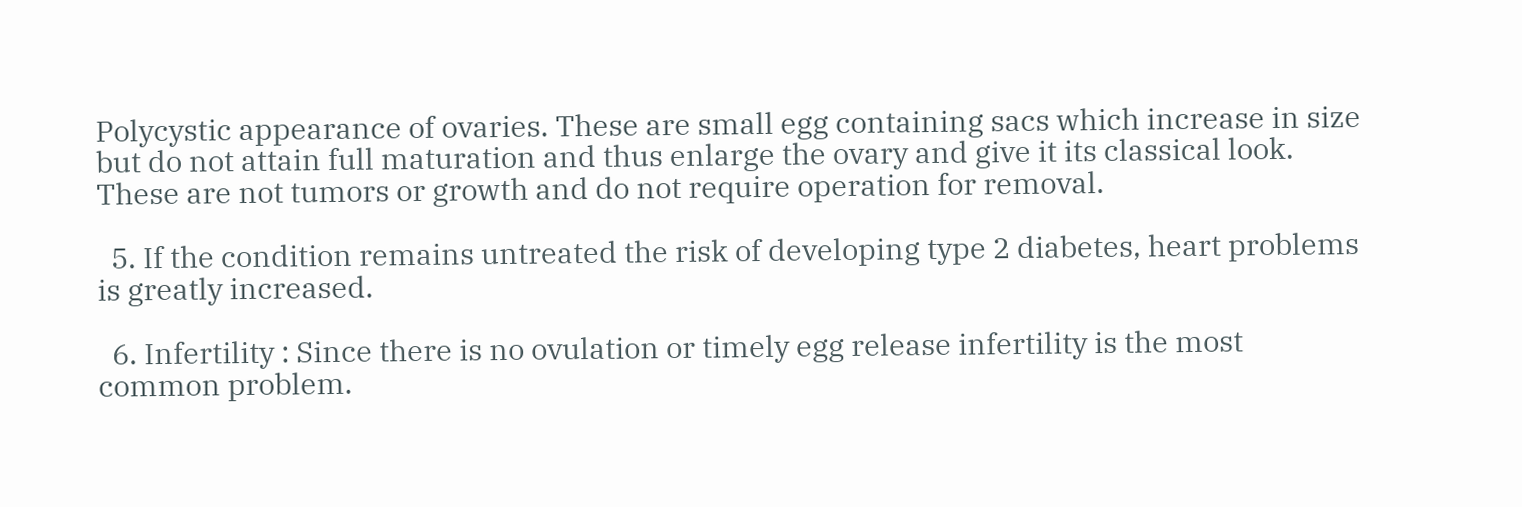Polycystic appearance of ovaries. These are small egg containing sacs which increase in size but do not attain full maturation and thus enlarge the ovary and give it its classical look. These are not tumors or growth and do not require operation for removal.

  5. If the condition remains untreated the risk of developing type 2 diabetes, heart problems is greatly increased.

  6. Infertility : Since there is no ovulation or timely egg release infertility is the most common problem.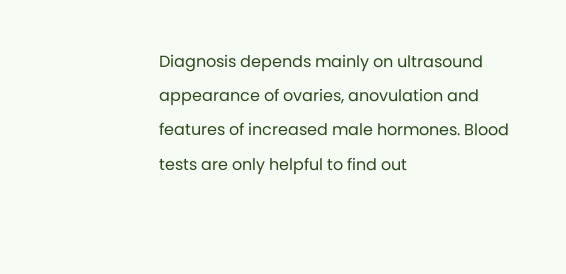Diagnosis depends mainly on ultrasound appearance of ovaries, anovulation and features of increased male hormones. Blood tests are only helpful to find out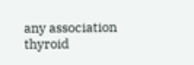any association thyroid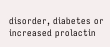disorder, diabetes or increased prolactin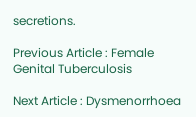secretions.

Previous Article : Female Genital Tuberculosis

Next Article : Dysmenorrhoea